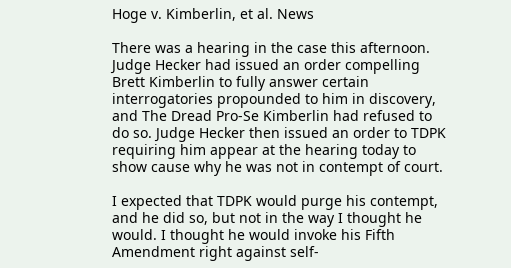Hoge v. Kimberlin, et al. News

There was a hearing in the case this afternoon. Judge Hecker had issued an order compelling Brett Kimberlin to fully answer certain interrogatories propounded to him in discovery, and The Dread Pro-Se Kimberlin had refused to do so. Judge Hecker then issued an order to TDPK requiring him appear at the hearing today to show cause why he was not in contempt of court.

I expected that TDPK would purge his contempt, and he did so, but not in the way I thought he would. I thought he would invoke his Fifth Amendment right against self-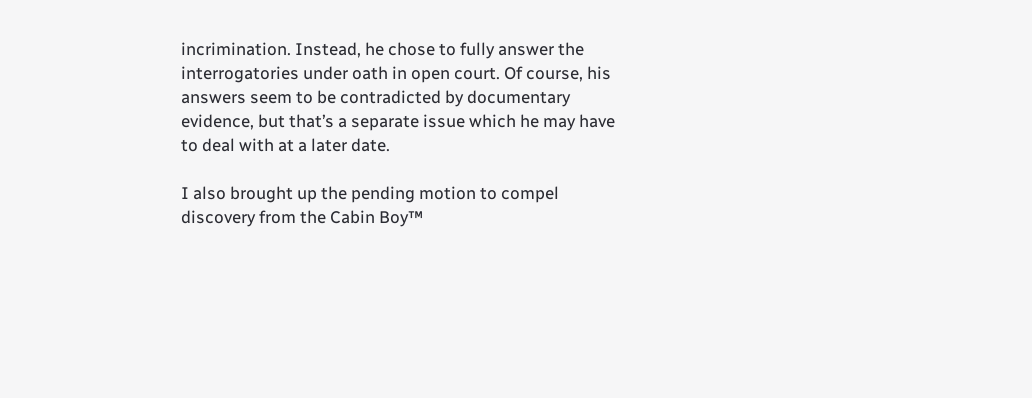incrimination. Instead, he chose to fully answer the interrogatories under oath in open court. Of course, his answers seem to be contradicted by documentary evidence, but that’s a separate issue which he may have to deal with at a later date.

I also brought up the pending motion to compel discovery from the Cabin Boy™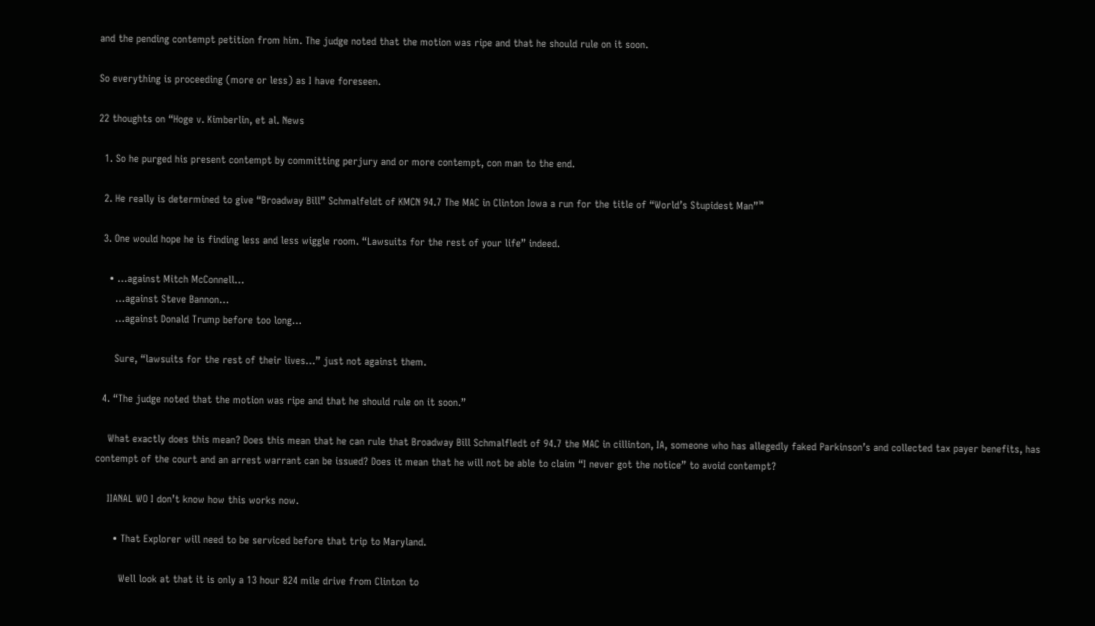and the pending contempt petition from him. The judge noted that the motion was ripe and that he should rule on it soon.

So everything is proceeding (more or less) as I have foreseen.

22 thoughts on “Hoge v. Kimberlin, et al. News

  1. So he purged his present contempt by committing perjury and or more contempt, con man to the end.

  2. He really is determined to give “Broadway Bill” Schmalfeldt of KMCN 94.7 The MAC in Clinton Iowa a run for the title of “World’s Stupidest Man”™

  3. One would hope he is finding less and less wiggle room. “Lawsuits for the rest of your life” indeed.

    • …against Mitch McConnell…
      …against Steve Bannon…
      …against Donald Trump before too long…

      Sure, “lawsuits for the rest of their lives…” just not against them.

  4. “The judge noted that the motion was ripe and that he should rule on it soon.”

    What exactly does this mean? Does this mean that he can rule that Broadway Bill Schmalfledt of 94.7 the MAC in cillinton, IA, someone who has allegedly faked Parkinson’s and collected tax payer benefits, has contempt of the court and an arrest warrant can be issued? Does it mean that he will not be able to claim “I never got the notice” to avoid contempt?

    IIANAL WO I don’t know how this works now.

      • That Explorer will need to be serviced before that trip to Maryland.

        Well look at that it is only a 13 hour 824 mile drive from Clinton to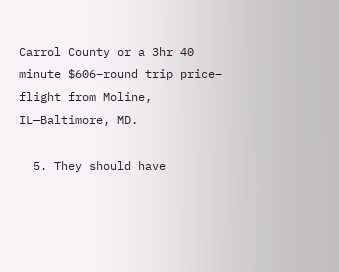Carrol County or a 3hr 40 minute $606–round trip price– flight from Moline, IL—Baltimore, MD.

  5. They should have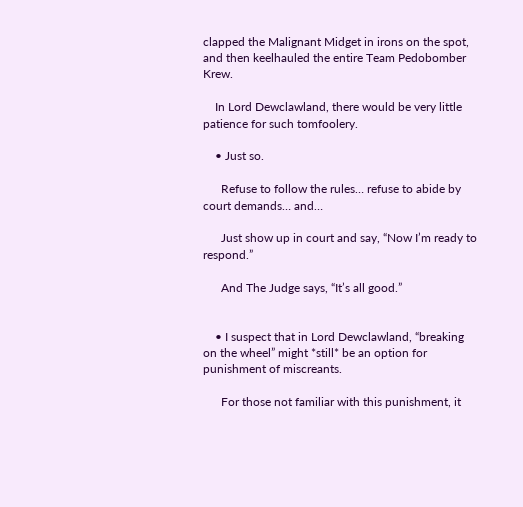clapped the Malignant Midget in irons on the spot, and then keelhauled the entire Team Pedobomber Krew.

    In Lord Dewclawland, there would be very little patience for such tomfoolery.

    • Just so.

      Refuse to follow the rules… refuse to abide by court demands… and…

      Just show up in court and say, “Now I’m ready to respond.”

      And The Judge says, “It’s all good.”


    • I suspect that in Lord Dewclawland, “breaking on the wheel” might *still* be an option for punishment of miscreants.

      For those not familiar with this punishment, it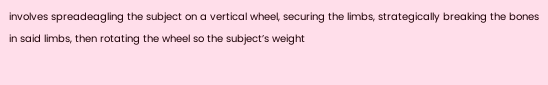involves spreadeagling the subject on a vertical wheel, securing the limbs, strategically breaking the bones in said limbs, then rotating the wheel so the subject’s weight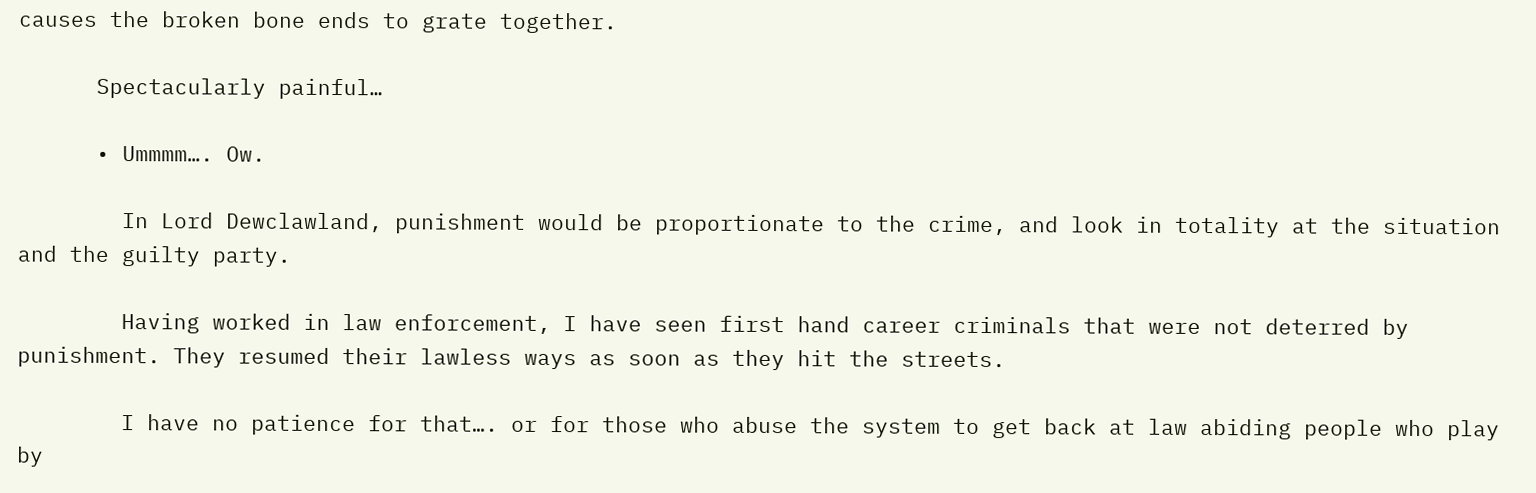causes the broken bone ends to grate together.

      Spectacularly painful…

      • Ummmm…. Ow.

        In Lord Dewclawland, punishment would be proportionate to the crime, and look in totality at the situation and the guilty party.

        Having worked in law enforcement, I have seen first hand career criminals that were not deterred by punishment. They resumed their lawless ways as soon as they hit the streets.

        I have no patience for that…. or for those who abuse the system to get back at law abiding people who play by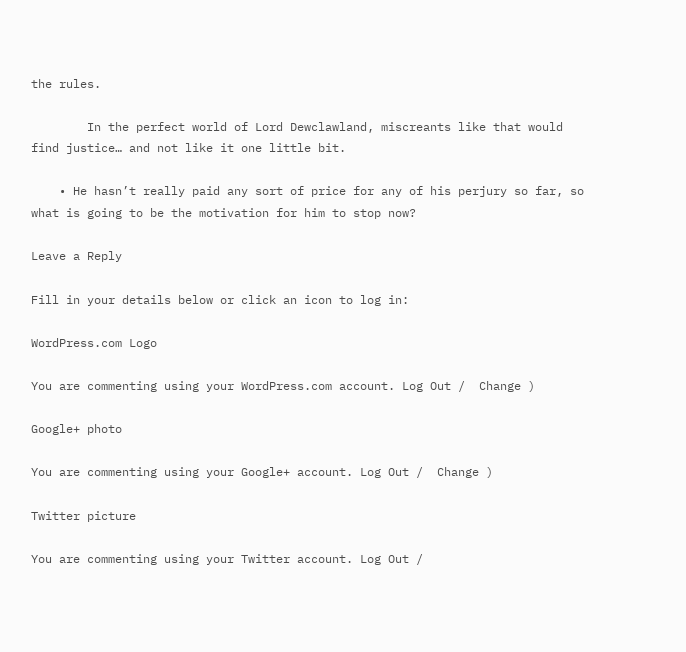the rules.

        In the perfect world of Lord Dewclawland, miscreants like that would find justice… and not like it one little bit.

    • He hasn’t really paid any sort of price for any of his perjury so far, so what is going to be the motivation for him to stop now?

Leave a Reply

Fill in your details below or click an icon to log in:

WordPress.com Logo

You are commenting using your WordPress.com account. Log Out /  Change )

Google+ photo

You are commenting using your Google+ account. Log Out /  Change )

Twitter picture

You are commenting using your Twitter account. Log Out /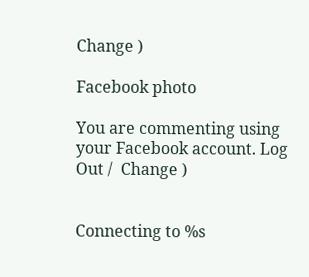Change )

Facebook photo

You are commenting using your Facebook account. Log Out /  Change )


Connecting to %s